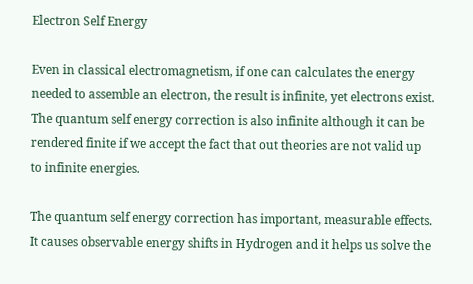Electron Self Energy

Even in classical electromagnetism, if one can calculates the energy needed to assemble an electron, the result is infinite, yet electrons exist. The quantum self energy correction is also infinite although it can be rendered finite if we accept the fact that out theories are not valid up to infinite energies.

The quantum self energy correction has important, measurable effects. It causes observable energy shifts in Hydrogen and it helps us solve the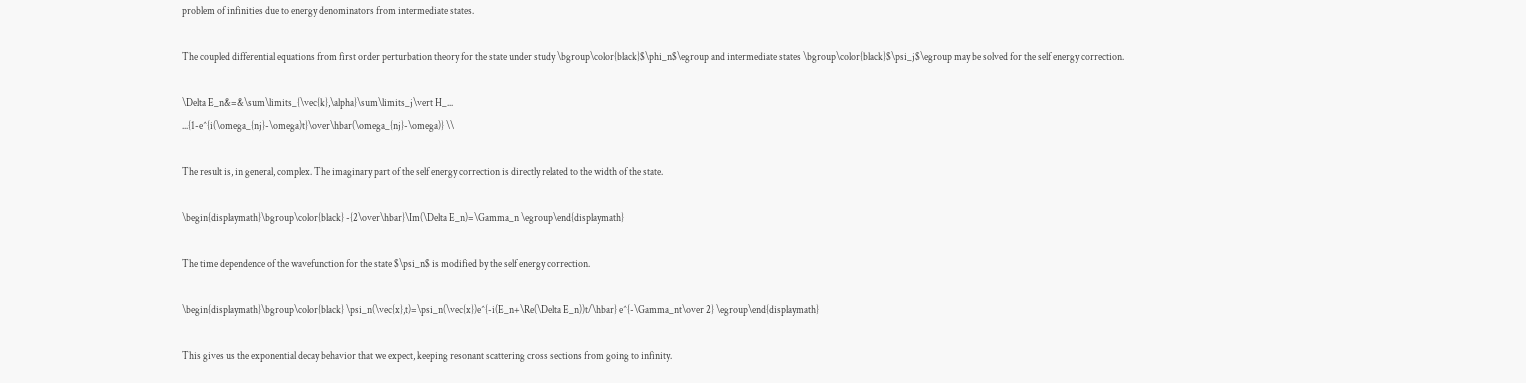problem of infinities due to energy denominators from intermediate states.

The coupled differential equations from first order perturbation theory for the state under study \bgroup\color{black}$\phi_n$\egroup and intermediate states \bgroup\color{black}$\psi_j$\egroup may be solved for the self energy correction.

\Delta E_n&=&\sum\limits_{\vec{k},\alpha}\sum\limits_j\vert H_...
...{1-e^{i(\omega_{nj}-\omega)t}\over\hbar(\omega_{nj}-\omega)} \\

The result is, in general, complex. The imaginary part of the self energy correction is directly related to the width of the state.

\begin{displaymath}\bgroup\color{black} -{2\over\hbar}\Im(\Delta E_n)=\Gamma_n \egroup\end{displaymath}

The time dependence of the wavefunction for the state $\psi_n$ is modified by the self energy correction.

\begin{displaymath}\bgroup\color{black} \psi_n(\vec{x},t)=\psi_n(\vec{x})e^{-i(E_n+\Re(\Delta E_n))t/\hbar} e^{-\Gamma_nt\over 2} \egroup\end{displaymath}

This gives us the exponential decay behavior that we expect, keeping resonant scattering cross sections from going to infinity.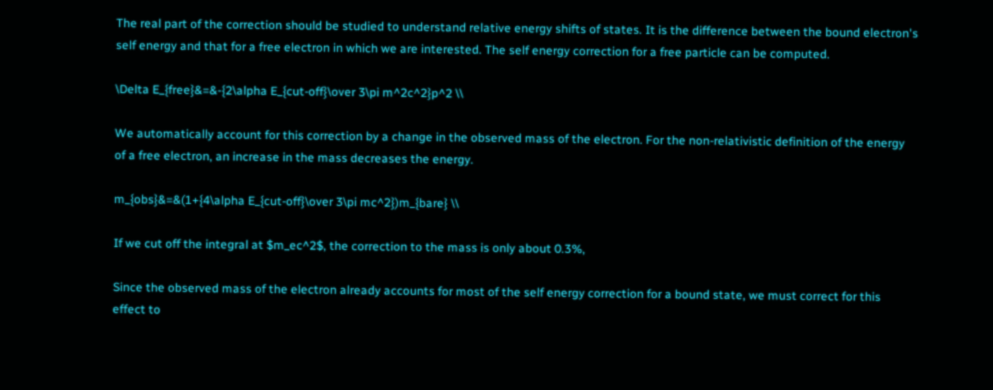The real part of the correction should be studied to understand relative energy shifts of states. It is the difference between the bound electron's self energy and that for a free electron in which we are interested. The self energy correction for a free particle can be computed.

\Delta E_{free}&=&-{2\alpha E_{cut-off}\over 3\pi m^2c^2}p^2 \\

We automatically account for this correction by a change in the observed mass of the electron. For the non-relativistic definition of the energy of a free electron, an increase in the mass decreases the energy.

m_{obs}&=&(1+{4\alpha E_{cut-off}\over 3\pi mc^2})m_{bare} \\

If we cut off the integral at $m_ec^2$, the correction to the mass is only about 0.3%,

Since the observed mass of the electron already accounts for most of the self energy correction for a bound state, we must correct for this effect to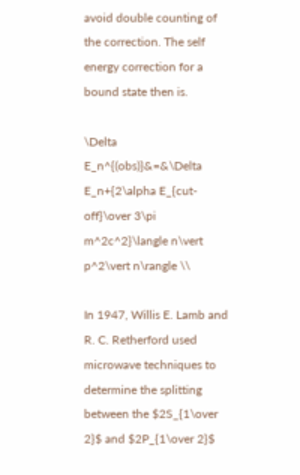avoid double counting of the correction. The self energy correction for a bound state then is.

\Delta E_n^{(obs)}&=&\Delta E_n+{2\alpha E_{cut-off}\over 3\pi m^2c^2}\langle n\vert p^2\vert n\rangle \\

In 1947, Willis E. Lamb and R. C. Retherford used microwave techniques to determine the splitting between the $2S_{1\over 2}$ and $2P_{1\over 2}$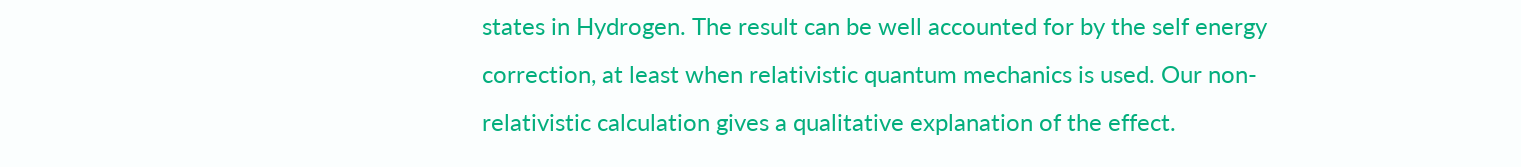states in Hydrogen. The result can be well accounted for by the self energy correction, at least when relativistic quantum mechanics is used. Our non-relativistic calculation gives a qualitative explanation of the effect.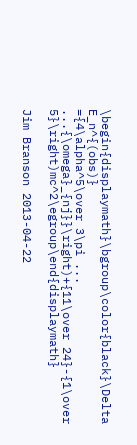\begin{displaymath}\bgroup\color{black}\Delta E_n^{(obs)}
={4\alpha^5\over 3\pi ...
...{\omega}_{nj}}\right)+{11\over 24}-{1\over 5}\right)mc^2\egroup\end{displaymath}

Jim Branson 2013-04-22